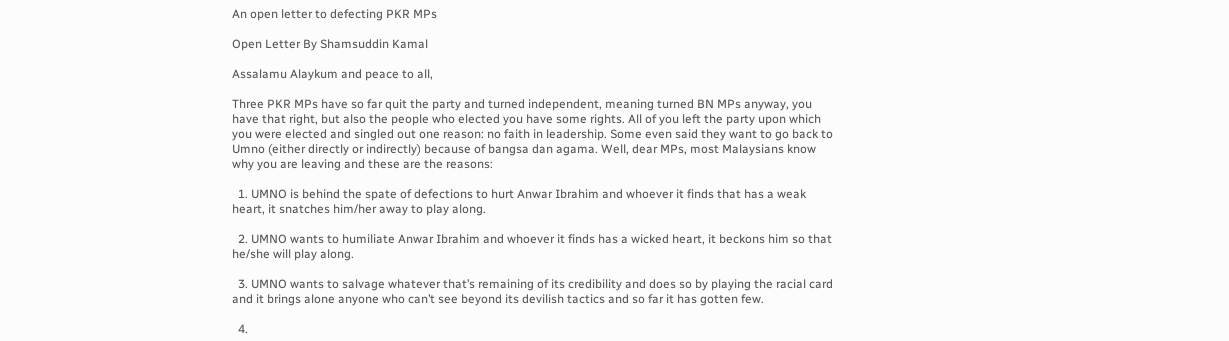An open letter to defecting PKR MPs

Open Letter By Shamsuddin Kamal

Assalamu Alaykum and peace to all,

Three PKR MPs have so far quit the party and turned independent, meaning turned BN MPs anyway, you have that right, but also the people who elected you have some rights. All of you left the party upon which you were elected and singled out one reason: no faith in leadership. Some even said they want to go back to Umno (either directly or indirectly) because of bangsa dan agama. Well, dear MPs, most Malaysians know why you are leaving and these are the reasons:

  1. UMNO is behind the spate of defections to hurt Anwar Ibrahim and whoever it finds that has a weak heart, it snatches him/her away to play along.

  2. UMNO wants to humiliate Anwar Ibrahim and whoever it finds has a wicked heart, it beckons him so that he/she will play along.

  3. UMNO wants to salvage whatever that’s remaining of its credibility and does so by playing the racial card and it brings alone anyone who can’t see beyond its devilish tactics and so far it has gotten few.

  4.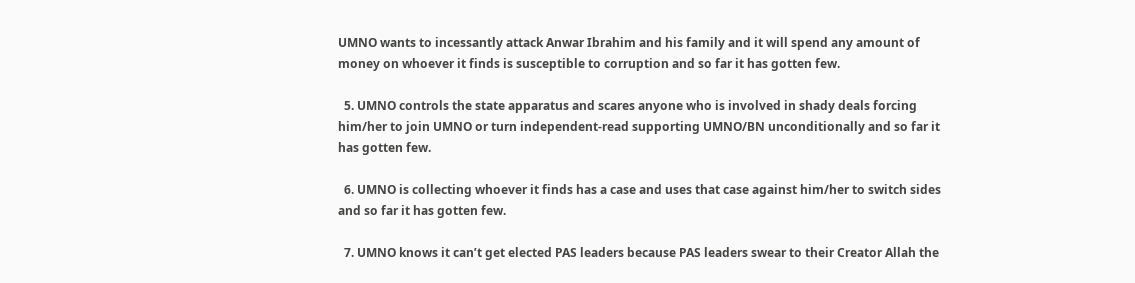UMNO wants to incessantly attack Anwar Ibrahim and his family and it will spend any amount of money on whoever it finds is susceptible to corruption and so far it has gotten few.

  5. UMNO controls the state apparatus and scares anyone who is involved in shady deals forcing him/her to join UMNO or turn independent-read supporting UMNO/BN unconditionally and so far it has gotten few.

  6. UMNO is collecting whoever it finds has a case and uses that case against him/her to switch sides and so far it has gotten few.

  7. UMNO knows it can’t get elected PAS leaders because PAS leaders swear to their Creator Allah the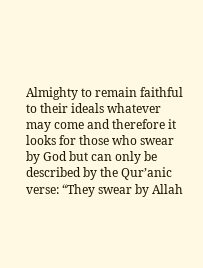Almighty to remain faithful to their ideals whatever may come and therefore it looks for those who swear by God but can only be described by the Qur’anic verse: “They swear by Allah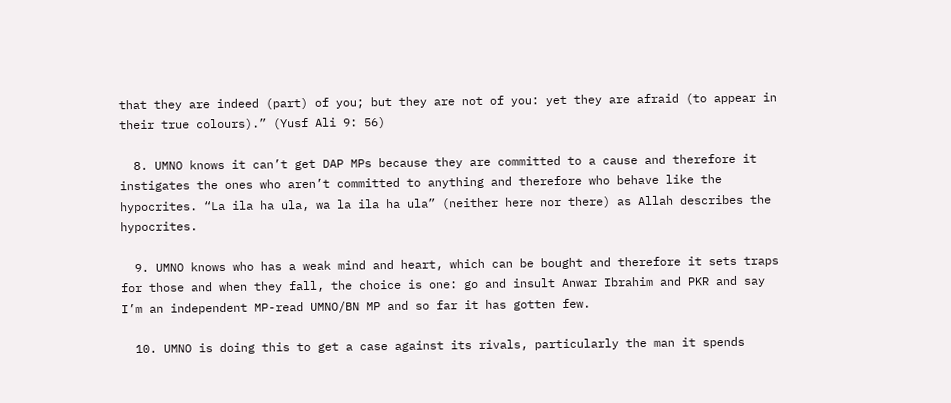that they are indeed (part) of you; but they are not of you: yet they are afraid (to appear in their true colours).” (Yusf Ali 9: 56)

  8. UMNO knows it can’t get DAP MPs because they are committed to a cause and therefore it instigates the ones who aren’t committed to anything and therefore who behave like the hypocrites. “La ila ha ula, wa la ila ha ula” (neither here nor there) as Allah describes the hypocrites.

  9. UMNO knows who has a weak mind and heart, which can be bought and therefore it sets traps for those and when they fall, the choice is one: go and insult Anwar Ibrahim and PKR and say I’m an independent MP-read UMNO/BN MP and so far it has gotten few.

  10. UMNO is doing this to get a case against its rivals, particularly the man it spends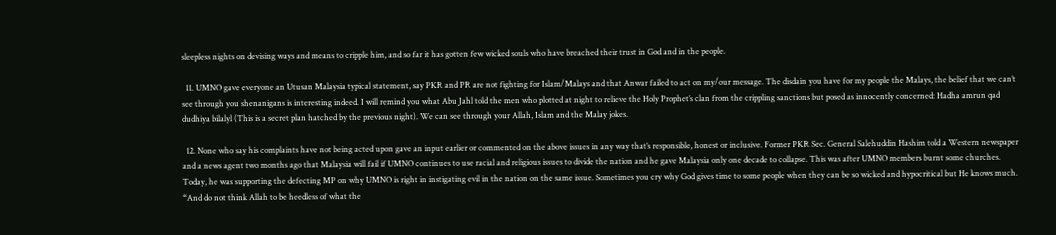sleepless nights on devising ways and means to cripple him, and so far it has gotten few wicked souls who have breached their trust in God and in the people.

  11. UMNO gave everyone an Utusan Malaysia typical statement, say PKR and PR are not fighting for Islam/Malays and that Anwar failed to act on my/our message. The disdain you have for my people the Malays, the belief that we can’t see through you shenanigans is interesting indeed. I will remind you what Abu Jahl told the men who plotted at night to relieve the Holy Prophet’s clan from the crippling sanctions but posed as innocently concerned: Hadha amrun qad dudhiya bilalyl (This is a secret plan hatched by the previous night). We can see through your Allah, Islam and the Malay jokes.

  12. None who say his complaints have not being acted upon gave an input earlier or commented on the above issues in any way that’s responsible, honest or inclusive. Former PKR Sec. General Salehuddin Hashim told a Western newspaper and a news agent two months ago that Malaysia will fail if UMNO continues to use racial and religious issues to divide the nation and he gave Malaysia only one decade to collapse. This was after UMNO members burnt some churches. Today, he was supporting the defecting MP on why UMNO is right in instigating evil in the nation on the same issue. Sometimes you cry why God gives time to some people when they can be so wicked and hypocritical but He knows much. “And do not think Allah to be heedless of what the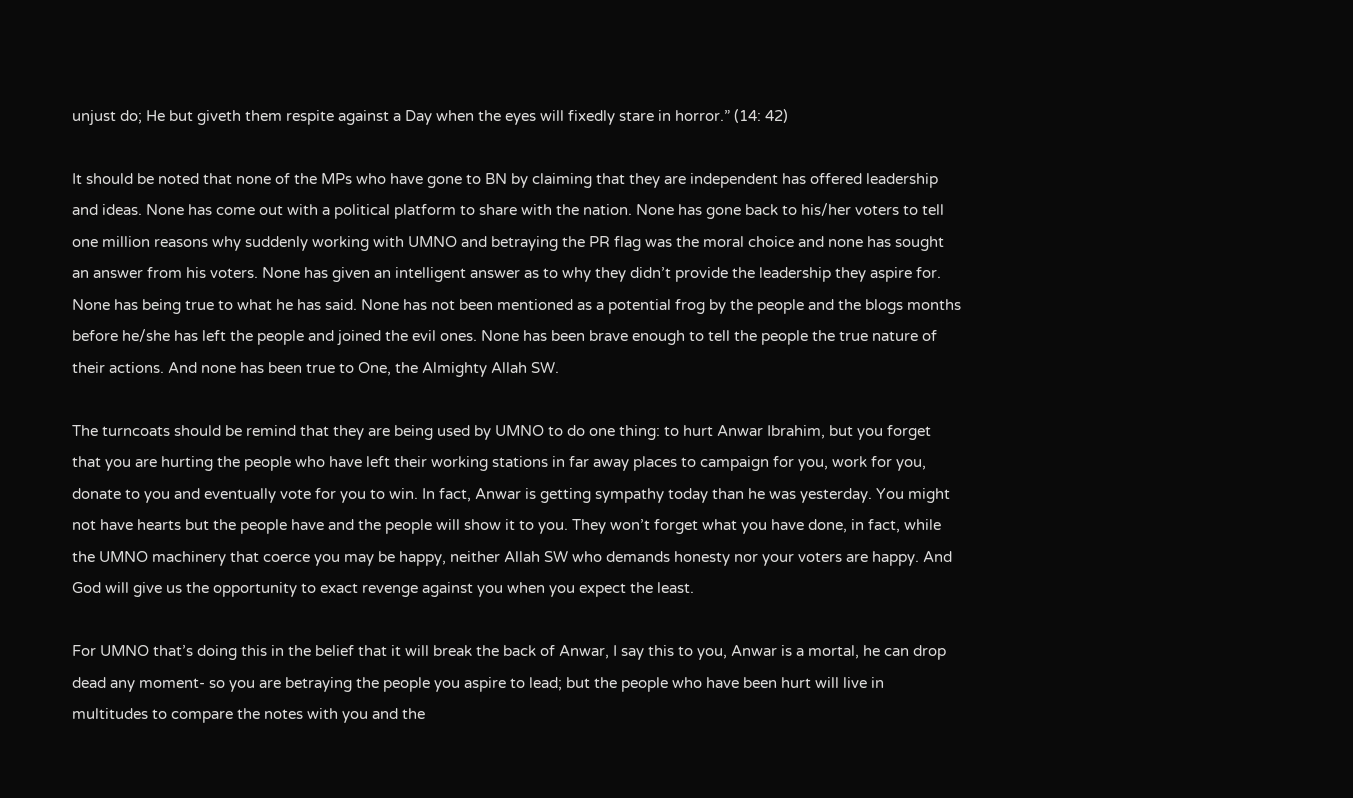unjust do; He but giveth them respite against a Day when the eyes will fixedly stare in horror.” (14: 42)

It should be noted that none of the MPs who have gone to BN by claiming that they are independent has offered leadership and ideas. None has come out with a political platform to share with the nation. None has gone back to his/her voters to tell one million reasons why suddenly working with UMNO and betraying the PR flag was the moral choice and none has sought an answer from his voters. None has given an intelligent answer as to why they didn’t provide the leadership they aspire for. None has being true to what he has said. None has not been mentioned as a potential frog by the people and the blogs months before he/she has left the people and joined the evil ones. None has been brave enough to tell the people the true nature of their actions. And none has been true to One, the Almighty Allah SW.

The turncoats should be remind that they are being used by UMNO to do one thing: to hurt Anwar Ibrahim, but you forget that you are hurting the people who have left their working stations in far away places to campaign for you, work for you, donate to you and eventually vote for you to win. In fact, Anwar is getting sympathy today than he was yesterday. You might not have hearts but the people have and the people will show it to you. They won’t forget what you have done, in fact, while the UMNO machinery that coerce you may be happy, neither Allah SW who demands honesty nor your voters are happy. And God will give us the opportunity to exact revenge against you when you expect the least.

For UMNO that’s doing this in the belief that it will break the back of Anwar, I say this to you, Anwar is a mortal, he can drop dead any moment- so you are betraying the people you aspire to lead; but the people who have been hurt will live in multitudes to compare the notes with you and the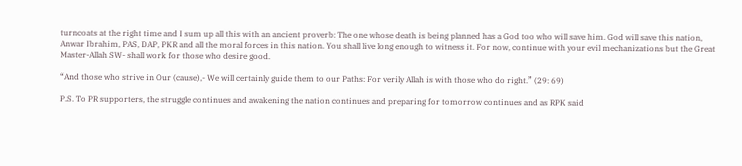turncoats at the right time and I sum up all this with an ancient proverb: The one whose death is being planned has a God too who will save him. God will save this nation, Anwar Ibrahim, PAS, DAP, PKR and all the moral forces in this nation. You shall live long enough to witness it. For now, continue with your evil mechanizations but the Great Master-Allah SW- shall work for those who desire good.

“And those who strive in Our (cause),- We will certainly guide them to our Paths: For verily Allah is with those who do right.” (29: 69)

P.S. To PR supporters, the struggle continues and awakening the nation continues and preparing for tomorrow continues and as RPK said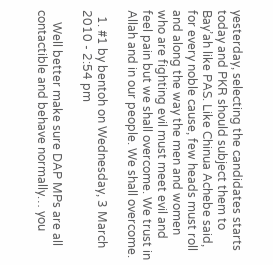yesterday, selecting the candidates starts today and PKR should subject them to Bay’ah like PAS. Like Chinua Achebe said, for every noble cause, few heads must roll and along the way the men and women who are fighting evil must meet evil and feel pain but we shall overcome. We trust in Allah and in our people. We shall overcome.

  1. #1 by bentoh on Wednesday, 3 March 2010 - 2:54 pm

    Well better make sure DAP MPs are all contactible and behave normally… you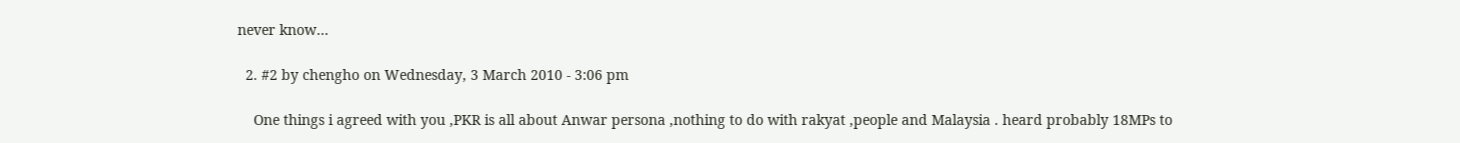never know…

  2. #2 by chengho on Wednesday, 3 March 2010 - 3:06 pm

    One things i agreed with you ,PKR is all about Anwar persona ,nothing to do with rakyat ,people and Malaysia . heard probably 18MPs to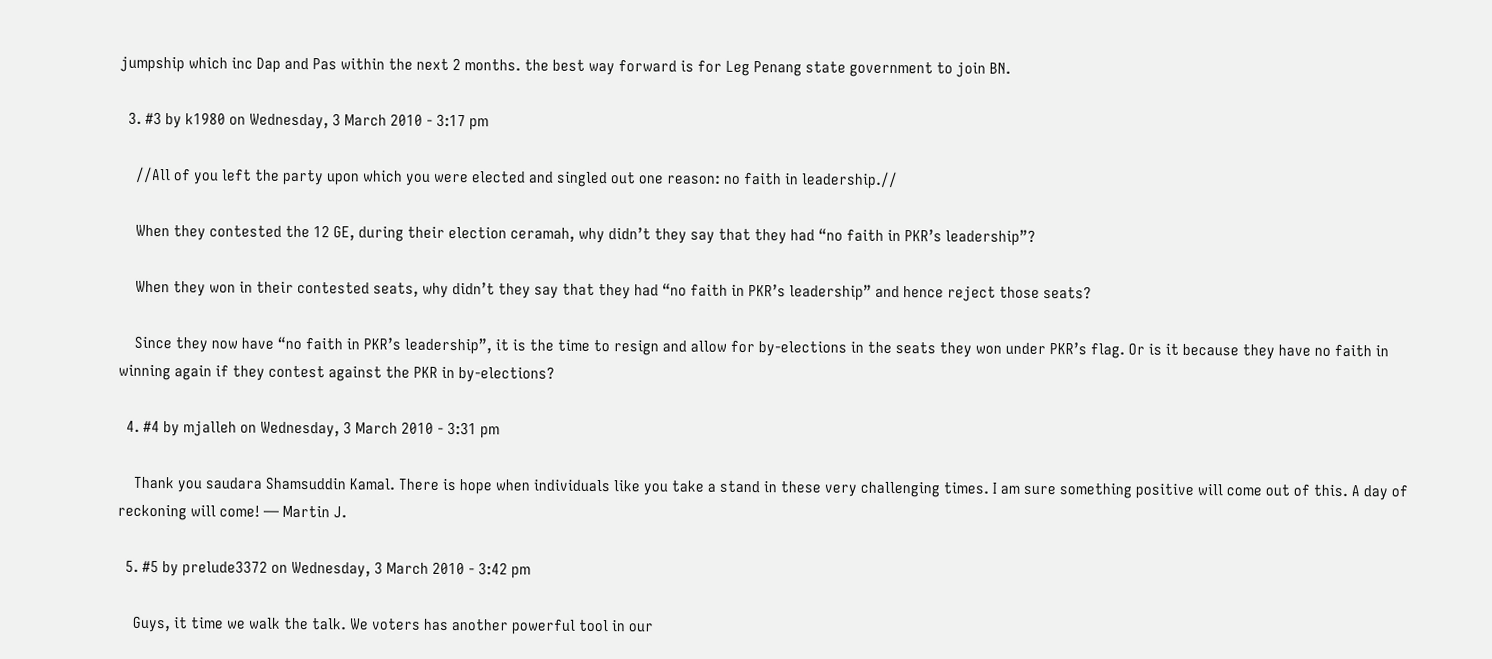jumpship which inc Dap and Pas within the next 2 months. the best way forward is for Leg Penang state government to join BN.

  3. #3 by k1980 on Wednesday, 3 March 2010 - 3:17 pm

    //All of you left the party upon which you were elected and singled out one reason: no faith in leadership.//

    When they contested the 12 GE, during their election ceramah, why didn’t they say that they had “no faith in PKR’s leadership”?

    When they won in their contested seats, why didn’t they say that they had “no faith in PKR’s leadership” and hence reject those seats?

    Since they now have “no faith in PKR’s leadership”, it is the time to resign and allow for by-elections in the seats they won under PKR’s flag. Or is it because they have no faith in winning again if they contest against the PKR in by-elections?

  4. #4 by mjalleh on Wednesday, 3 March 2010 - 3:31 pm

    Thank you saudara Shamsuddin Kamal. There is hope when individuals like you take a stand in these very challenging times. I am sure something positive will come out of this. A day of reckoning will come! — Martin J.

  5. #5 by prelude3372 on Wednesday, 3 March 2010 - 3:42 pm

    Guys, it time we walk the talk. We voters has another powerful tool in our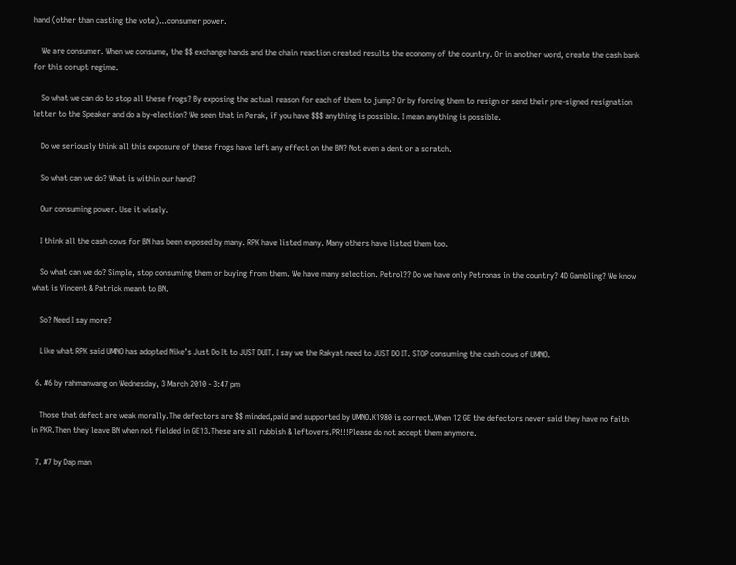hand (other than casting the vote)…consumer power.

    We are consumer. When we consume, the $$ exchange hands and the chain reaction created results the economy of the country. Or in another word, create the cash bank for this corupt regime.

    So what we can do to stop all these frogs? By exposing the actual reason for each of them to jump? Or by forcing them to resign or send their pre-signed resignation letter to the Speaker and do a by-election? We seen that in Perak, if you have $$$ anything is possible. I mean anything is possible.

    Do we seriously think all this exposure of these frogs have left any effect on the BN? Not even a dent or a scratch.

    So what can we do? What is within our hand?

    Our consuming power. Use it wisely.

    I think all the cash cows for BN has been exposed by many. RPK have listed many. Many others have listed them too.

    So what can we do? Simple, stop consuming them or buying from them. We have many selection. Petrol?? Do we have only Petronas in the country? 4D Gambling? We know what is Vincent & Patrick meant to BN.

    So? Need I say more?

    Like what RPK said UMNO has adopted Nike’s Just Do It to JUST DUIT. I say we the Rakyat need to JUST DO IT. STOP consuming the cash cows of UMNO.

  6. #6 by rahmanwang on Wednesday, 3 March 2010 - 3:47 pm

    Those that defect are weak morally.The defectors are $$ minded,paid and supported by UMNO.K1980 is correct.When 12 GE the defectors never said they have no faith in PKR.Then they leave BN when not fielded in GE13.These are all rubbish & leftovers.PR!!!Please do not accept them anymore.

  7. #7 by Dap man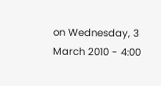on Wednesday, 3 March 2010 - 4:00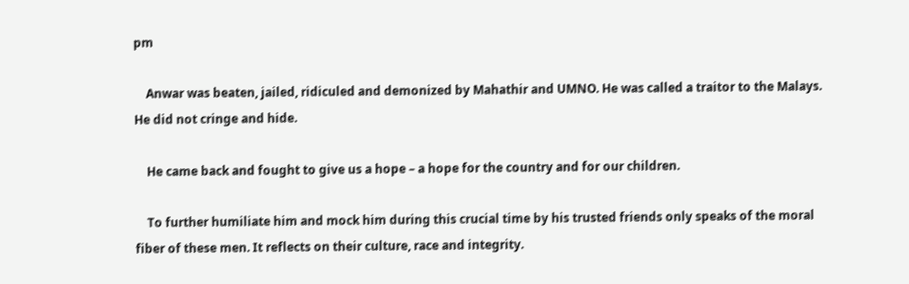pm

    Anwar was beaten, jailed, ridiculed and demonized by Mahathir and UMNO. He was called a traitor to the Malays. He did not cringe and hide.

    He came back and fought to give us a hope – a hope for the country and for our children.

    To further humiliate him and mock him during this crucial time by his trusted friends only speaks of the moral fiber of these men. It reflects on their culture, race and integrity.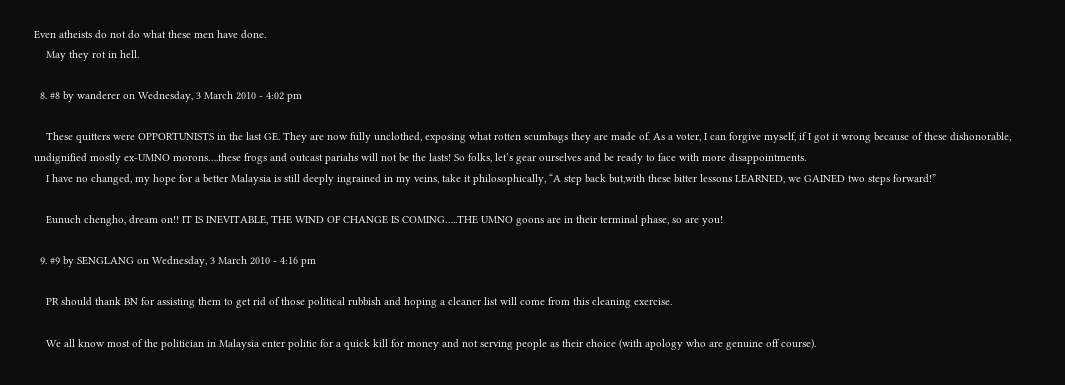Even atheists do not do what these men have done.
    May they rot in hell.

  8. #8 by wanderer on Wednesday, 3 March 2010 - 4:02 pm

    These quitters were OPPORTUNISTS in the last GE. They are now fully unclothed, exposing what rotten scumbags they are made of. As a voter, I can forgive myself, if I got it wrong because of these dishonorable, undignified mostly ex-UMNO morons….these frogs and outcast pariahs will not be the lasts! So folks, let’s gear ourselves and be ready to face with more disappointments.
    I have no changed, my hope for a better Malaysia is still deeply ingrained in my veins, take it philosophically, “A step back but,with these bitter lessons LEARNED, we GAINED two steps forward!”

    Eunuch chengho, dream on!! IT IS INEVITABLE, THE WIND OF CHANGE IS COMING…..THE UMNO goons are in their terminal phase, so are you!

  9. #9 by SENGLANG on Wednesday, 3 March 2010 - 4:16 pm

    PR should thank BN for assisting them to get rid of those political rubbish and hoping a cleaner list will come from this cleaning exercise.

    We all know most of the politician in Malaysia enter politic for a quick kill for money and not serving people as their choice (with apology who are genuine off course).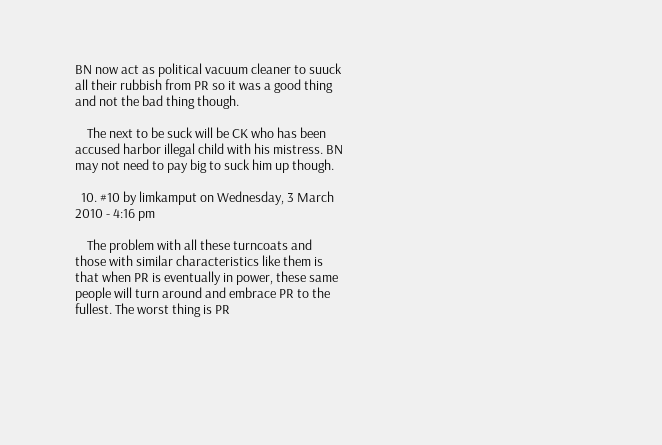BN now act as political vacuum cleaner to suuck all their rubbish from PR so it was a good thing and not the bad thing though.

    The next to be suck will be CK who has been accused harbor illegal child with his mistress. BN may not need to pay big to suck him up though.

  10. #10 by limkamput on Wednesday, 3 March 2010 - 4:16 pm

    The problem with all these turncoats and those with similar characteristics like them is that when PR is eventually in power, these same people will turn around and embrace PR to the fullest. The worst thing is PR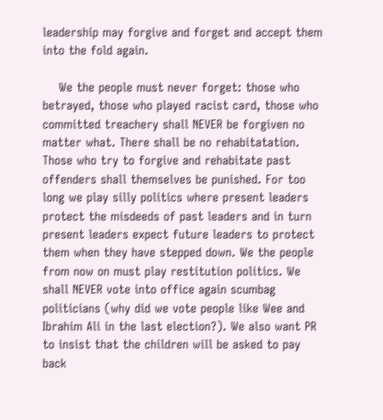leadership may forgive and forget and accept them into the fold again.

    We the people must never forget: those who betrayed, those who played racist card, those who committed treachery shall NEVER be forgiven no matter what. There shall be no rehabitatation. Those who try to forgive and rehabitate past offenders shall themselves be punished. For too long we play silly politics where present leaders protect the misdeeds of past leaders and in turn present leaders expect future leaders to protect them when they have stepped down. We the people from now on must play restitution politics. We shall NEVER vote into office again scumbag politicians (why did we vote people like Wee and Ibrahim Ali in the last election?). We also want PR to insist that the children will be asked to pay back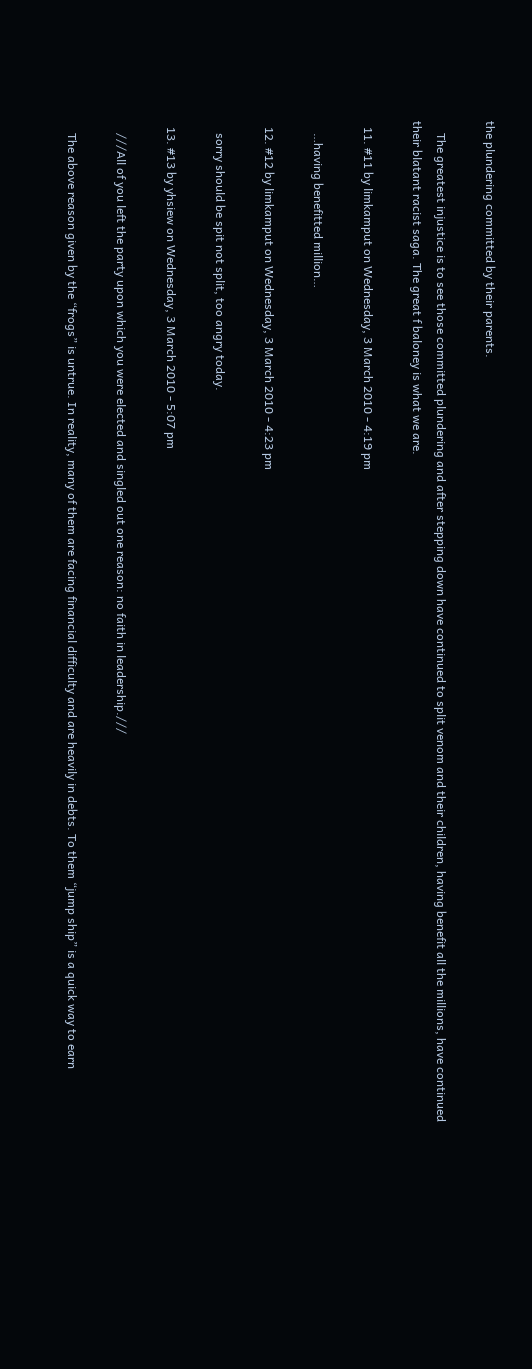the plundering committed by their parents.

    The greatest injustice is to see those committed plundering and after stepping down have continued to split venom and their children, having benefit all the millions, have continued their blatant racist saga. The great f baloney is what we are.

  11. #11 by limkamput on Wednesday, 3 March 2010 - 4:19 pm

    …having benefitted million…

  12. #12 by limkamput on Wednesday, 3 March 2010 - 4:23 pm

    sorry should be spit not split, too angry today.

  13. #13 by yhsiew on Wednesday, 3 March 2010 - 5:07 pm

    ///All of you left the party upon which you were elected and singled out one reason: no faith in leadership.///

    The above reason given by the “frogs” is untrue. In reality, many of them are facing financial difficulty and are heavily in debts. To them “jump ship” is a quick way to earn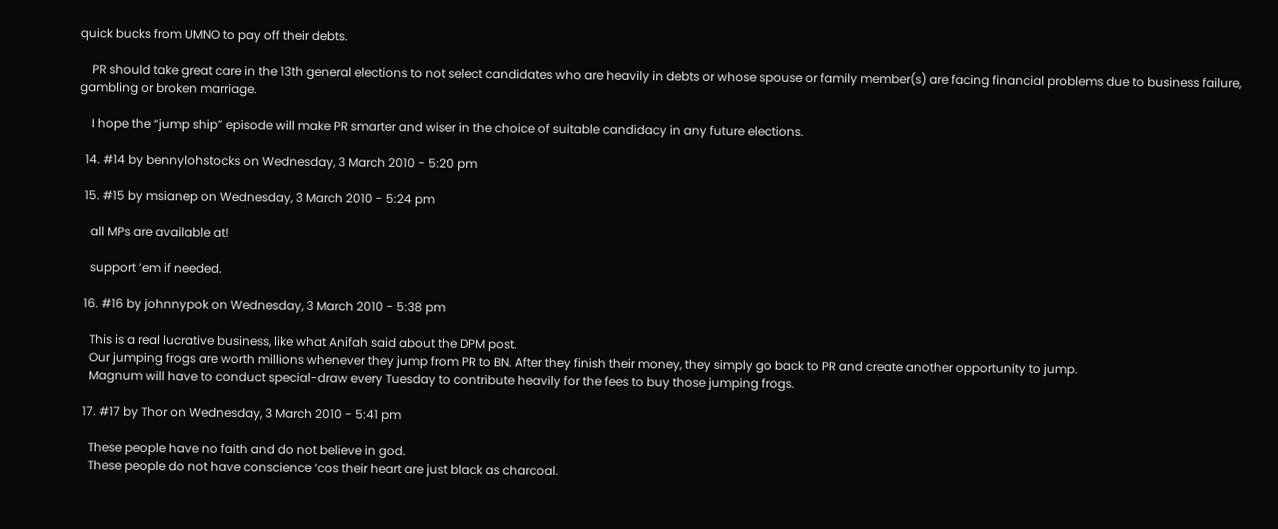quick bucks from UMNO to pay off their debts.

    PR should take great care in the 13th general elections to not select candidates who are heavily in debts or whose spouse or family member(s) are facing financial problems due to business failure, gambling or broken marriage.

    I hope the “jump ship” episode will make PR smarter and wiser in the choice of suitable candidacy in any future elections.

  14. #14 by bennylohstocks on Wednesday, 3 March 2010 - 5:20 pm

  15. #15 by msianep on Wednesday, 3 March 2010 - 5:24 pm

    all MPs are available at!

    support ’em if needed.

  16. #16 by johnnypok on Wednesday, 3 March 2010 - 5:38 pm

    This is a real lucrative business, like what Anifah said about the DPM post.
    Our jumping frogs are worth millions whenever they jump from PR to BN. After they finish their money, they simply go back to PR and create another opportunity to jump.
    Magnum will have to conduct special-draw every Tuesday to contribute heavily for the fees to buy those jumping frogs.

  17. #17 by Thor on Wednesday, 3 March 2010 - 5:41 pm

    These people have no faith and do not believe in god.
    These people do not have conscience ‘cos their heart are just black as charcoal.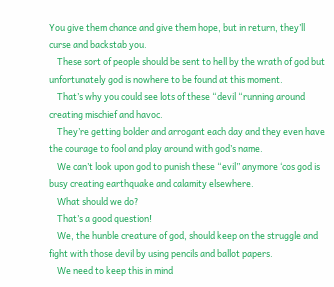You give them chance and give them hope, but in return, they’ll curse and backstab you.
    These sort of people should be sent to hell by the wrath of god but unfortunately god is nowhere to be found at this moment.
    That’s why you could see lots of these “devil “running around creating mischief and havoc.
    They’re getting bolder and arrogant each day and they even have the courage to fool and play around with god’s name.
    We can’t look upon god to punish these “evil” anymore ‘cos god is busy creating earthquake and calamity elsewhere.
    What should we do?
    That’s a good question!
    We, the hunble creature of god, should keep on the struggle and fight with those devil by using pencils and ballot papers.
    We need to keep this in mind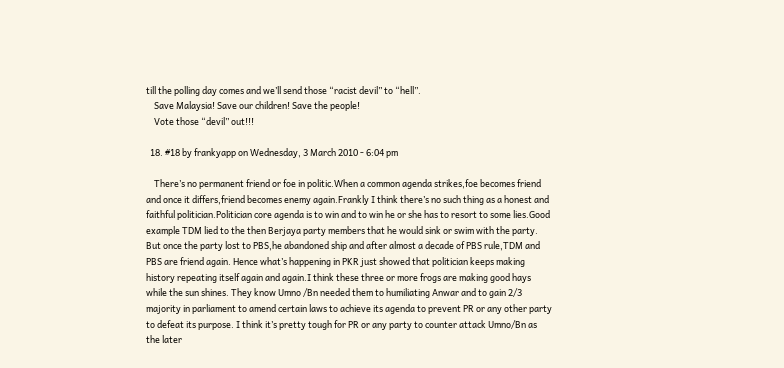till the polling day comes and we’ll send those “racist devil” to “hell”.
    Save Malaysia! Save our children! Save the people!
    Vote those “devil” out!!!

  18. #18 by frankyapp on Wednesday, 3 March 2010 - 6:04 pm

    There’s no permanent friend or foe in politic.When a common agenda strikes,foe becomes friend and once it differs,friend becomes enemy again.Frankly I think there’s no such thing as a honest and faithful politician.Politician core agenda is to win and to win he or she has to resort to some lies.Good example TDM lied to the then Berjaya party members that he would sink or swim with the party. But once the party lost to PBS,he abandoned ship and after almost a decade of PBS rule,TDM and PBS are friend again. Hence what’s happening in PKR just showed that politician keeps making history repeating itself again and again.I think these three or more frogs are making good hays while the sun shines. They know Umno /Bn needed them to humiliating Anwar and to gain 2/3 majority in parliament to amend certain laws to achieve its agenda to prevent PR or any other party to defeat its purpose. I think it’s pretty tough for PR or any party to counter attack Umno/Bn as the later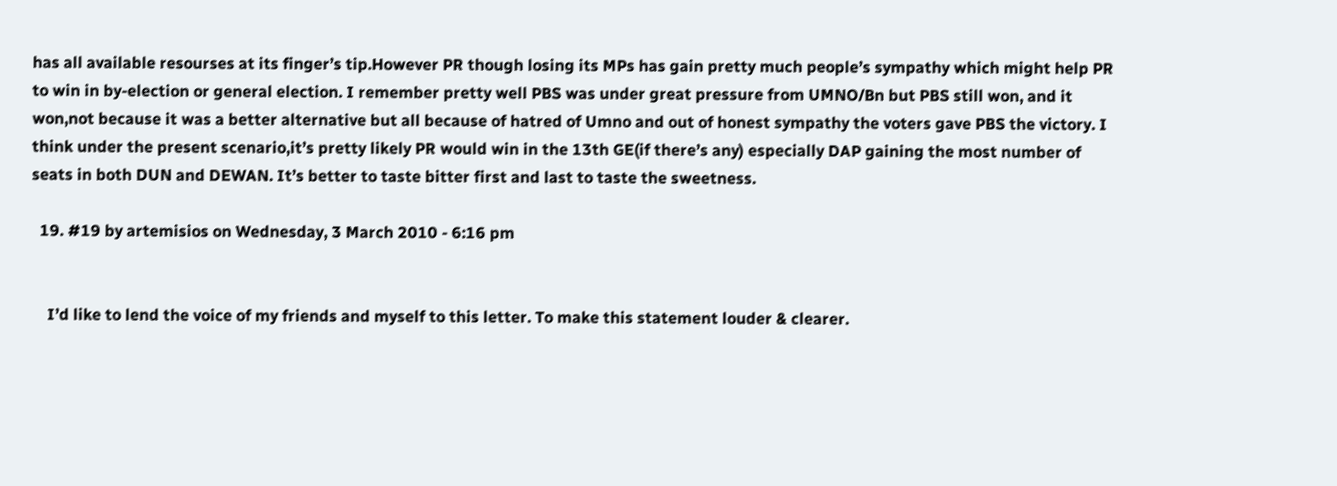has all available resourses at its finger’s tip.However PR though losing its MPs has gain pretty much people’s sympathy which might help PR to win in by-election or general election. I remember pretty well PBS was under great pressure from UMNO/Bn but PBS still won, and it won,not because it was a better alternative but all because of hatred of Umno and out of honest sympathy the voters gave PBS the victory. I think under the present scenario,it’s pretty likely PR would win in the 13th GE(if there’s any) especially DAP gaining the most number of seats in both DUN and DEWAN. It’s better to taste bitter first and last to taste the sweetness.

  19. #19 by artemisios on Wednesday, 3 March 2010 - 6:16 pm


    I’d like to lend the voice of my friends and myself to this letter. To make this statement louder & clearer.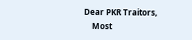Dear PKR Traitors,
    Most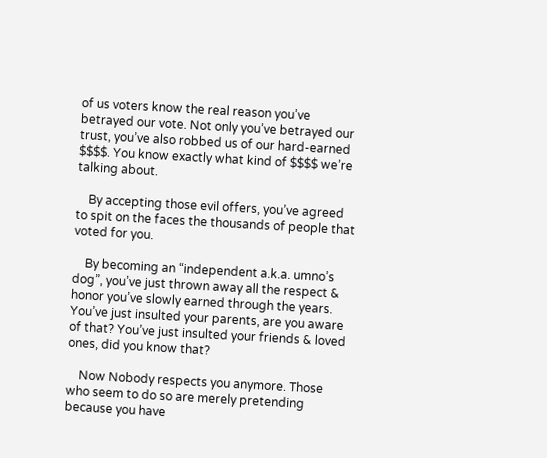of us voters know the real reason you’ve betrayed our vote. Not only you’ve betrayed our trust, you’ve also robbed us of our hard-earned $$$$. You know exactly what kind of $$$$ we’re talking about.

    By accepting those evil offers, you’ve agreed to spit on the faces the thousands of people that voted for you.

    By becoming an “independent a.k.a. umno’s dog”, you’ve just thrown away all the respect & honor you’ve slowly earned through the years. You’ve just insulted your parents, are you aware of that? You’ve just insulted your friends & loved ones, did you know that?

    Now Nobody respects you anymore. Those who seem to do so are merely pretending because you have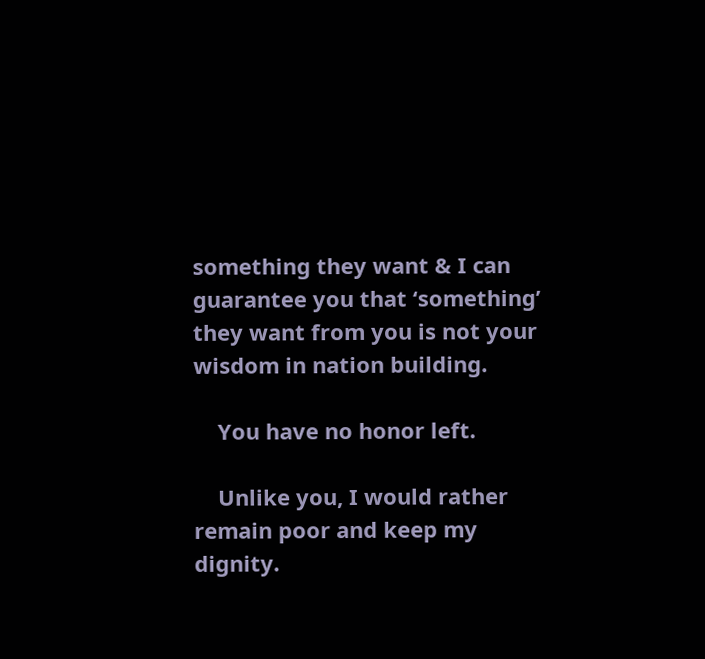something they want & I can guarantee you that ‘something’ they want from you is not your wisdom in nation building.

    You have no honor left.

    Unlike you, I would rather remain poor and keep my dignity.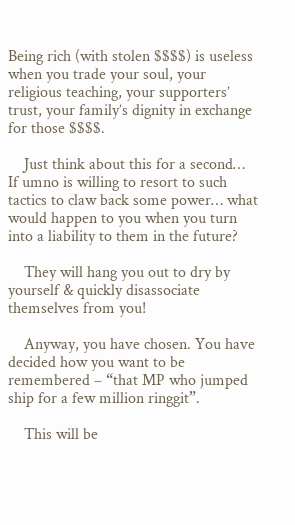Being rich (with stolen $$$$) is useless when you trade your soul, your religious teaching, your supporters’ trust, your family’s dignity in exchange for those $$$$.

    Just think about this for a second… If umno is willing to resort to such tactics to claw back some power… what would happen to you when you turn into a liability to them in the future?

    They will hang you out to dry by yourself & quickly disassociate themselves from you!

    Anyway, you have chosen. You have decided how you want to be remembered – “that MP who jumped ship for a few million ringgit”.

    This will be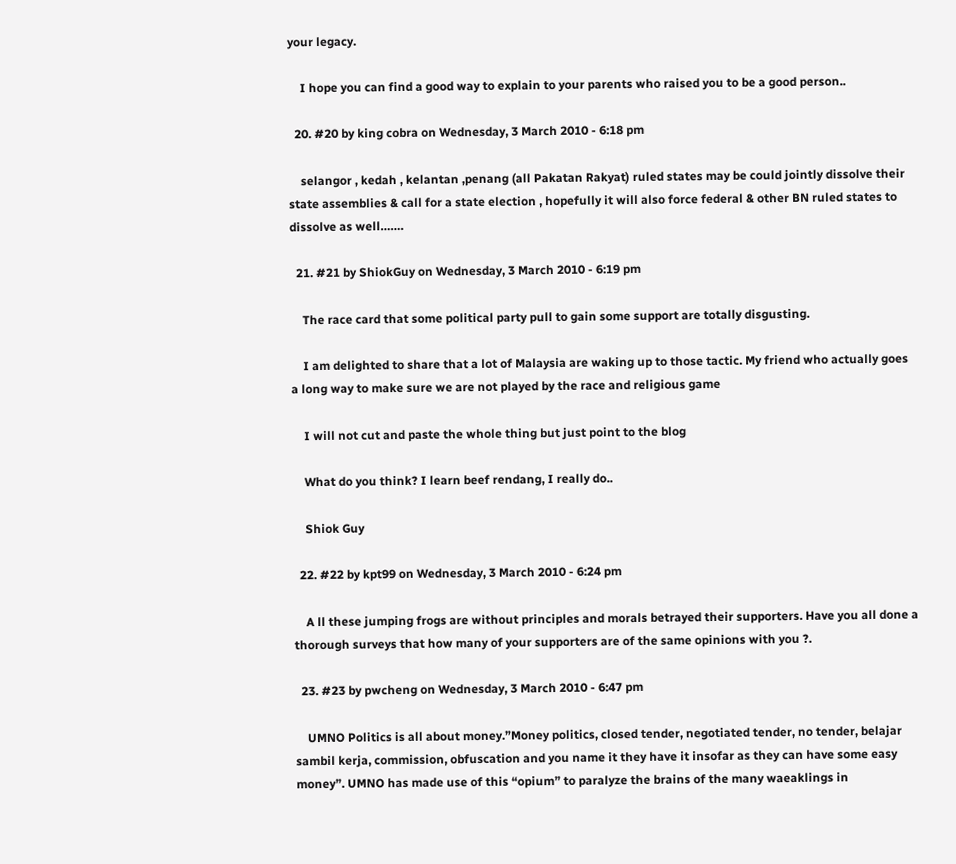your legacy.

    I hope you can find a good way to explain to your parents who raised you to be a good person..

  20. #20 by king cobra on Wednesday, 3 March 2010 - 6:18 pm

    selangor , kedah , kelantan ,penang (all Pakatan Rakyat) ruled states may be could jointly dissolve their state assemblies & call for a state election , hopefully it will also force federal & other BN ruled states to dissolve as well…….

  21. #21 by ShiokGuy on Wednesday, 3 March 2010 - 6:19 pm

    The race card that some political party pull to gain some support are totally disgusting.

    I am delighted to share that a lot of Malaysia are waking up to those tactic. My friend who actually goes a long way to make sure we are not played by the race and religious game

    I will not cut and paste the whole thing but just point to the blog

    What do you think? I learn beef rendang, I really do..

    Shiok Guy

  22. #22 by kpt99 on Wednesday, 3 March 2010 - 6:24 pm

    A ll these jumping frogs are without principles and morals betrayed their supporters. Have you all done a thorough surveys that how many of your supporters are of the same opinions with you ?.

  23. #23 by pwcheng on Wednesday, 3 March 2010 - 6:47 pm

    UMNO Politics is all about money.”Money politics, closed tender, negotiated tender, no tender, belajar sambil kerja, commission, obfuscation and you name it they have it insofar as they can have some easy money”. UMNO has made use of this “opium” to paralyze the brains of the many waeaklings in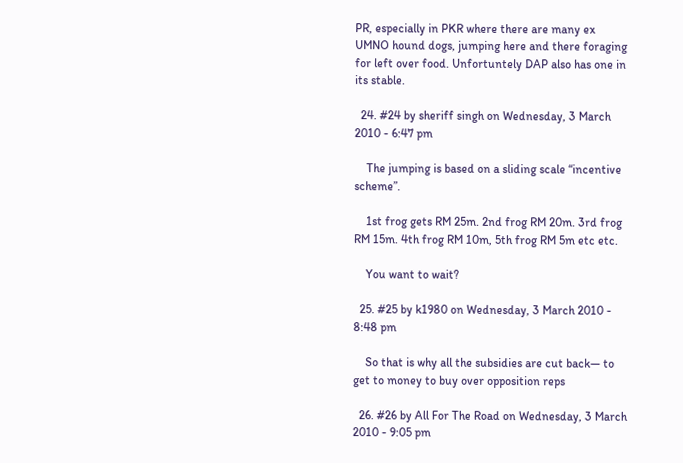PR, especially in PKR where there are many ex UMNO hound dogs, jumping here and there foraging for left over food. Unfortuntely DAP also has one in its stable.

  24. #24 by sheriff singh on Wednesday, 3 March 2010 - 6:47 pm

    The jumping is based on a sliding scale “incentive scheme”.

    1st frog gets RM 25m. 2nd frog RM 20m. 3rd frog RM 15m. 4th frog RM 10m, 5th frog RM 5m etc etc.

    You want to wait?

  25. #25 by k1980 on Wednesday, 3 March 2010 - 8:48 pm

    So that is why all the subsidies are cut back— to get to money to buy over opposition reps

  26. #26 by All For The Road on Wednesday, 3 March 2010 - 9:05 pm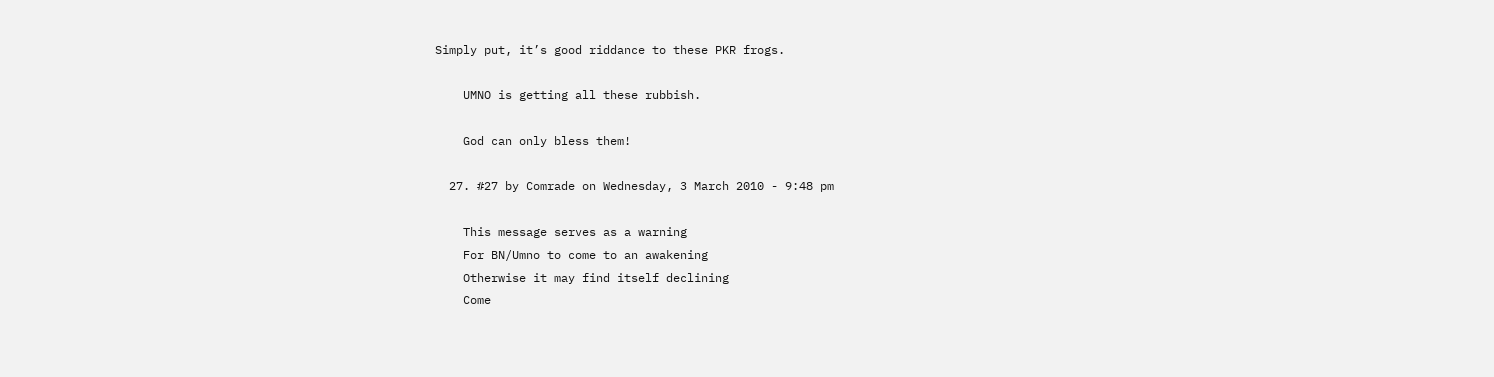Simply put, it’s good riddance to these PKR frogs.

    UMNO is getting all these rubbish.

    God can only bless them!

  27. #27 by Comrade on Wednesday, 3 March 2010 - 9:48 pm

    This message serves as a warning
    For BN/Umno to come to an awakening
    Otherwise it may find itself declining
    Come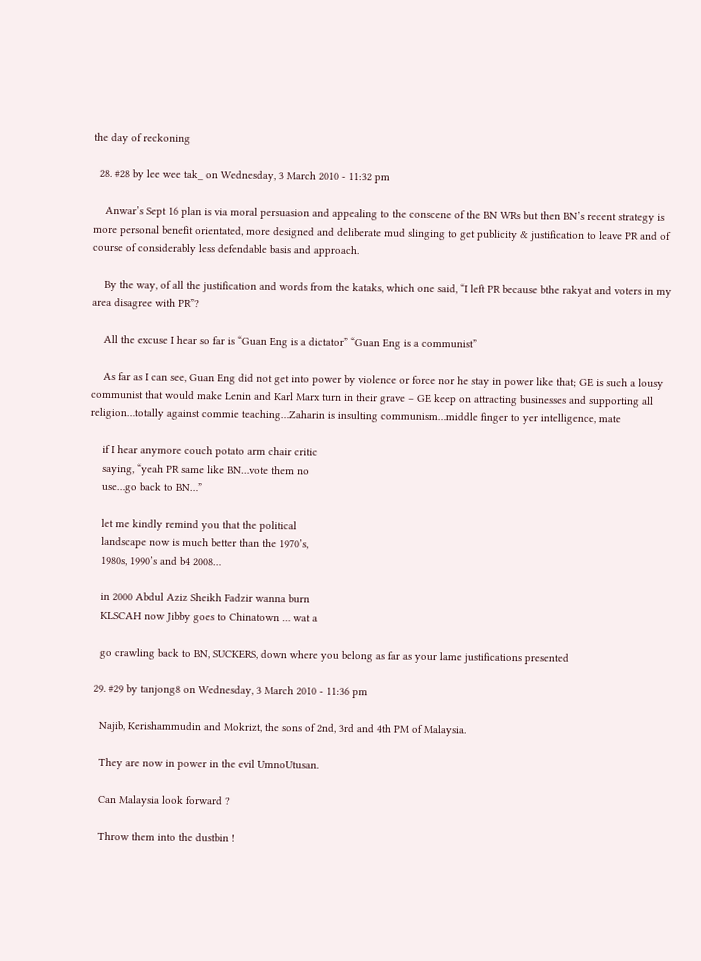the day of reckoning

  28. #28 by lee wee tak_ on Wednesday, 3 March 2010 - 11:32 pm

    Anwar’s Sept 16 plan is via moral persuasion and appealing to the conscene of the BN WRs but then BN’s recent strategy is more personal benefit orientated, more designed and deliberate mud slinging to get publicity & justification to leave PR and of course of considerably less defendable basis and approach.

    By the way, of all the justification and words from the kataks, which one said, “I left PR because bthe rakyat and voters in my area disagree with PR”?

    All the excuse I hear so far is “Guan Eng is a dictator” “Guan Eng is a communist”

    As far as I can see, Guan Eng did not get into power by violence or force nor he stay in power like that; GE is such a lousy communist that would make Lenin and Karl Marx turn in their grave – GE keep on attracting businesses and supporting all religion…totally against commie teaching…Zaharin is insulting communism…middle finger to yer intelligence, mate

    if I hear anymore couch potato arm chair critic
    saying, “yeah PR same like BN…vote them no
    use…go back to BN…”

    let me kindly remind you that the political
    landscape now is much better than the 1970’s,
    1980s, 1990’s and b4 2008…

    in 2000 Abdul Aziz Sheikh Fadzir wanna burn
    KLSCAH now Jibby goes to Chinatown … wat a

    go crawling back to BN, SUCKERS, down where you belong as far as your lame justifications presented

  29. #29 by tanjong8 on Wednesday, 3 March 2010 - 11:36 pm

    Najib, Kerishammudin and Mokrizt, the sons of 2nd, 3rd and 4th PM of Malaysia.

    They are now in power in the evil UmnoUtusan.

    Can Malaysia look forward ?

    Throw them into the dustbin !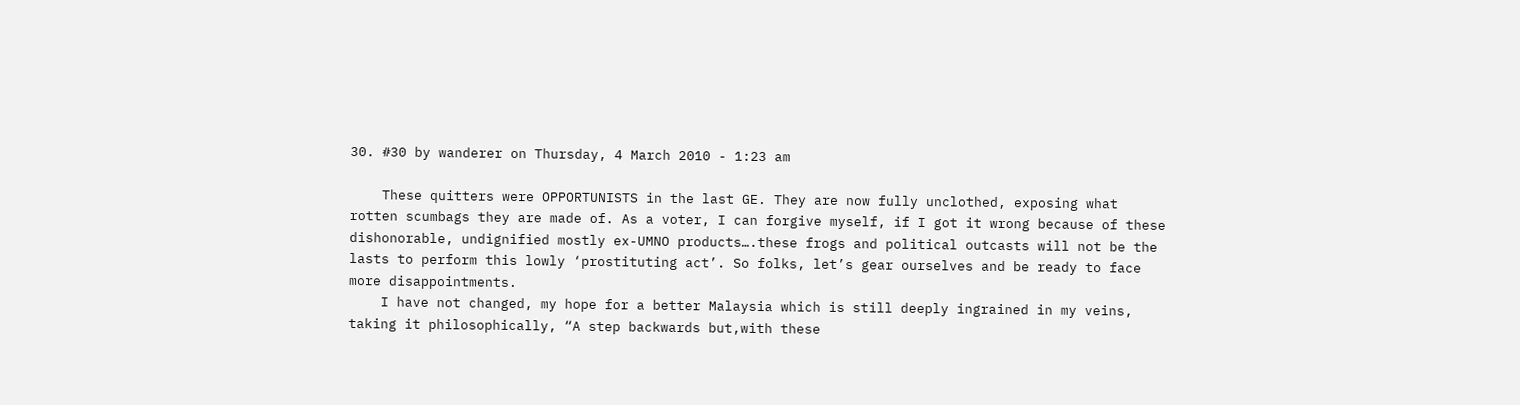30. #30 by wanderer on Thursday, 4 March 2010 - 1:23 am

    These quitters were OPPORTUNISTS in the last GE. They are now fully unclothed, exposing what rotten scumbags they are made of. As a voter, I can forgive myself, if I got it wrong because of these dishonorable, undignified mostly ex-UMNO products….these frogs and political outcasts will not be the lasts to perform this lowly ‘prostituting act’. So folks, let’s gear ourselves and be ready to face more disappointments.
    I have not changed, my hope for a better Malaysia which is still deeply ingrained in my veins, taking it philosophically, “A step backwards but,with these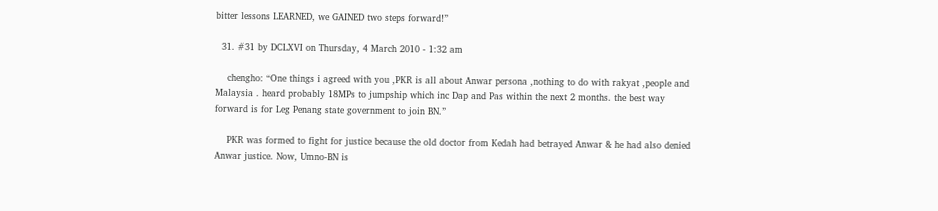bitter lessons LEARNED, we GAINED two steps forward!”

  31. #31 by DCLXVI on Thursday, 4 March 2010 - 1:32 am

    chengho: “One things i agreed with you ,PKR is all about Anwar persona ,nothing to do with rakyat ,people and Malaysia . heard probably 18MPs to jumpship which inc Dap and Pas within the next 2 months. the best way forward is for Leg Penang state government to join BN.”

    PKR was formed to fight for justice because the old doctor from Kedah had betrayed Anwar & he had also denied Anwar justice. Now, Umno-BN is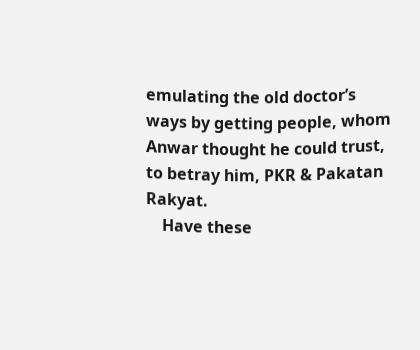emulating the old doctor’s ways by getting people, whom Anwar thought he could trust, to betray him, PKR & Pakatan Rakyat.
    Have these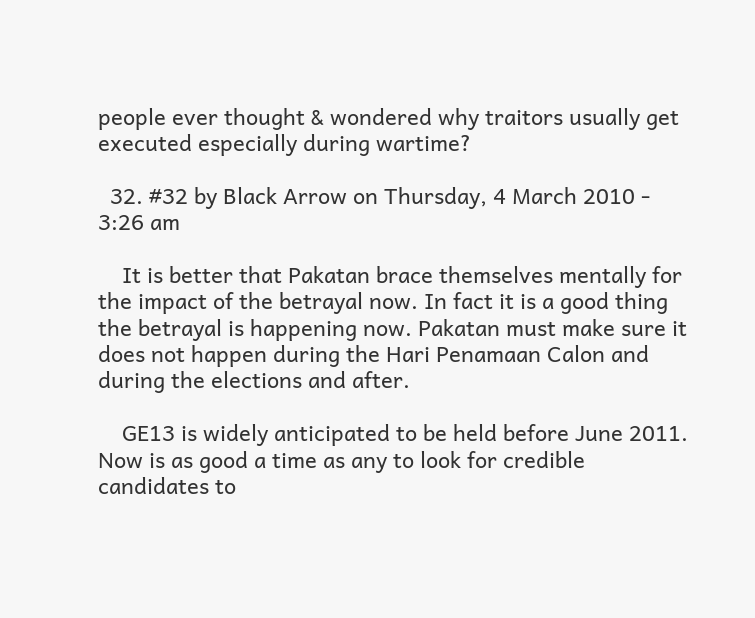people ever thought & wondered why traitors usually get executed especially during wartime?

  32. #32 by Black Arrow on Thursday, 4 March 2010 - 3:26 am

    It is better that Pakatan brace themselves mentally for the impact of the betrayal now. In fact it is a good thing the betrayal is happening now. Pakatan must make sure it does not happen during the Hari Penamaan Calon and during the elections and after.

    GE13 is widely anticipated to be held before June 2011. Now is as good a time as any to look for credible candidates to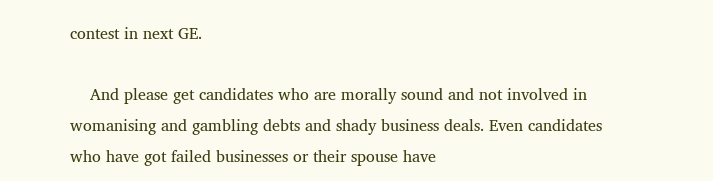contest in next GE.

    And please get candidates who are morally sound and not involved in womanising and gambling debts and shady business deals. Even candidates who have got failed businesses or their spouse have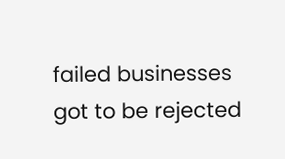failed businesses got to be rejected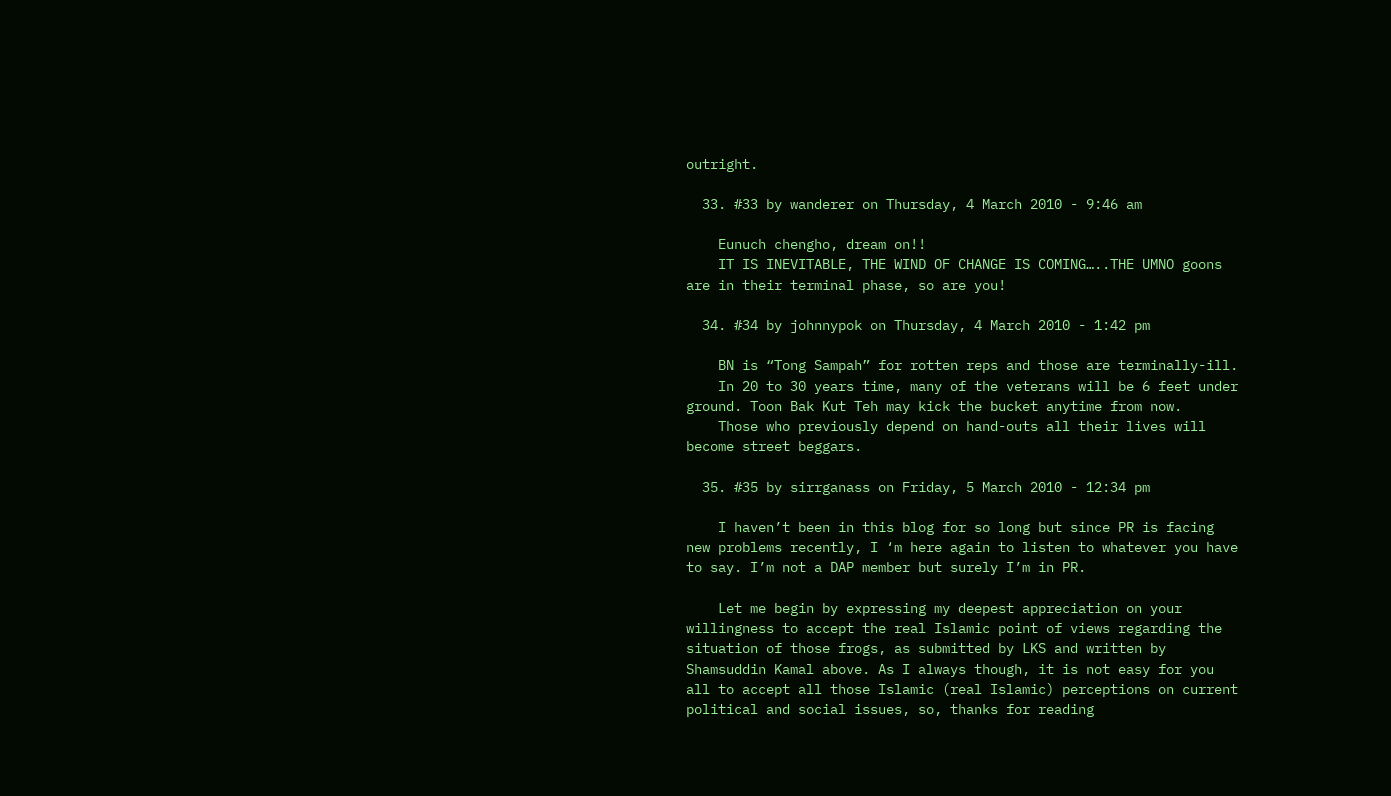outright.

  33. #33 by wanderer on Thursday, 4 March 2010 - 9:46 am

    Eunuch chengho, dream on!!
    IT IS INEVITABLE, THE WIND OF CHANGE IS COMING…..THE UMNO goons are in their terminal phase, so are you!

  34. #34 by johnnypok on Thursday, 4 March 2010 - 1:42 pm

    BN is “Tong Sampah” for rotten reps and those are terminally-ill.
    In 20 to 30 years time, many of the veterans will be 6 feet under ground. Toon Bak Kut Teh may kick the bucket anytime from now.
    Those who previously depend on hand-outs all their lives will become street beggars.

  35. #35 by sirrganass on Friday, 5 March 2010 - 12:34 pm

    I haven’t been in this blog for so long but since PR is facing new problems recently, I ‘m here again to listen to whatever you have to say. I’m not a DAP member but surely I’m in PR.

    Let me begin by expressing my deepest appreciation on your willingness to accept the real Islamic point of views regarding the situation of those frogs, as submitted by LKS and written by Shamsuddin Kamal above. As I always though, it is not easy for you all to accept all those Islamic (real Islamic) perceptions on current political and social issues, so, thanks for reading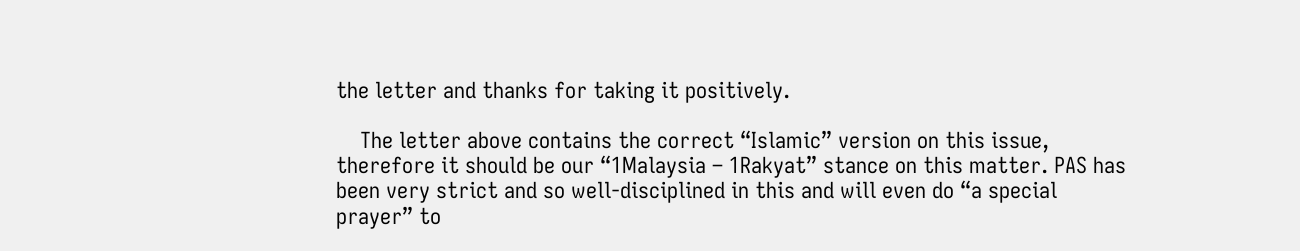the letter and thanks for taking it positively.

    The letter above contains the correct “Islamic” version on this issue, therefore it should be our “1Malaysia – 1Rakyat” stance on this matter. PAS has been very strict and so well-disciplined in this and will even do “a special prayer” to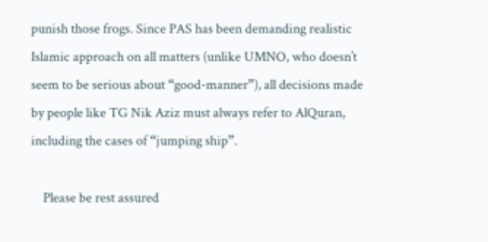punish those frogs. Since PAS has been demanding realistic Islamic approach on all matters (unlike UMNO, who doesn’t seem to be serious about “good-manner”), all decisions made by people like TG Nik Aziz must always refer to AlQuran, including the cases of “jumping ship”.

    Please be rest assured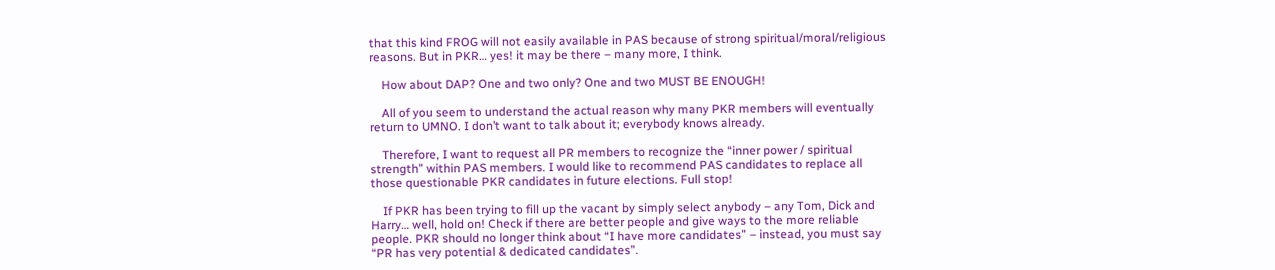that this kind FROG will not easily available in PAS because of strong spiritual/moral/religious reasons. But in PKR… yes! it may be there – many more, I think.

    How about DAP? One and two only? One and two MUST BE ENOUGH!

    All of you seem to understand the actual reason why many PKR members will eventually return to UMNO. I don’t want to talk about it; everybody knows already.

    Therefore, I want to request all PR members to recognize the “inner power / spiritual strength” within PAS members. I would like to recommend PAS candidates to replace all those questionable PKR candidates in future elections. Full stop!

    If PKR has been trying to fill up the vacant by simply select anybody – any Tom, Dick and Harry… well, hold on! Check if there are better people and give ways to the more reliable people. PKR should no longer think about “I have more candidates” – instead, you must say “PR has very potential & dedicated candidates”.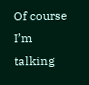Of course I’m talking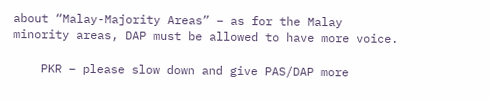about “Malay-Majority Areas” – as for the Malay minority areas, DAP must be allowed to have more voice.

    PKR – please slow down and give PAS/DAP more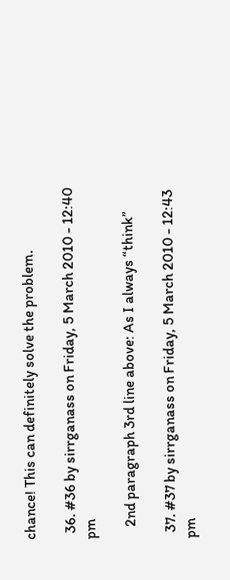chance! This can definitely solve the problem.

  36. #36 by sirrganass on Friday, 5 March 2010 - 12:40 pm

    2nd paragraph 3rd line above: As I always “think”

  37. #37 by sirrganass on Friday, 5 March 2010 - 12:43 pm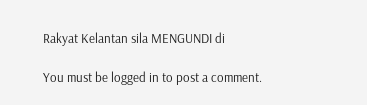Rakyat Kelantan sila MENGUNDI di

You must be logged in to post a comment.